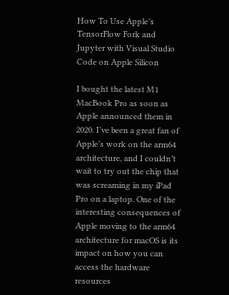How To Use Apple’s TensorFlow Fork and Jupyter with Visual Studio Code on Apple Silicon

I bought the latest M1 MacBook Pro as soon as Apple announced them in 2020. I’ve been a great fan of Apple’s work on the arm64 architecture, and I couldn’t wait to try out the chip that was screaming in my iPad Pro on a laptop. One of the interesting consequences of Apple moving to the arm64 architecture for macOS is its impact on how you can access the hardware resources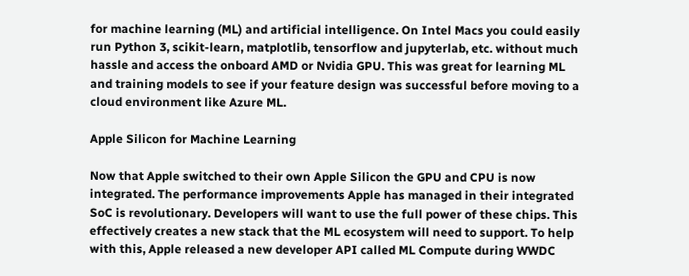for machine learning (ML) and artificial intelligence. On Intel Macs you could easily run Python 3, scikit-learn, matplotlib, tensorflow and jupyterlab, etc. without much hassle and access the onboard AMD or Nvidia GPU. This was great for learning ML and training models to see if your feature design was successful before moving to a cloud environment like Azure ML.

Apple Silicon for Machine Learning

Now that Apple switched to their own Apple Silicon the GPU and CPU is now integrated. The performance improvements Apple has managed in their integrated SoC is revolutionary. Developers will want to use the full power of these chips. This effectively creates a new stack that the ML ecosystem will need to support. To help with this, Apple released a new developer API called ML Compute during WWDC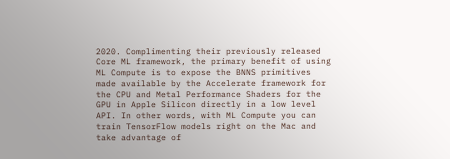2020. Complimenting their previously released Core ML framework, the primary benefit of using ML Compute is to expose the BNNS primitives made available by the Accelerate framework for the CPU and Metal Performance Shaders for the GPU in Apple Silicon directly in a low level API. In other words, with ML Compute you can train TensorFlow models right on the Mac and take advantage of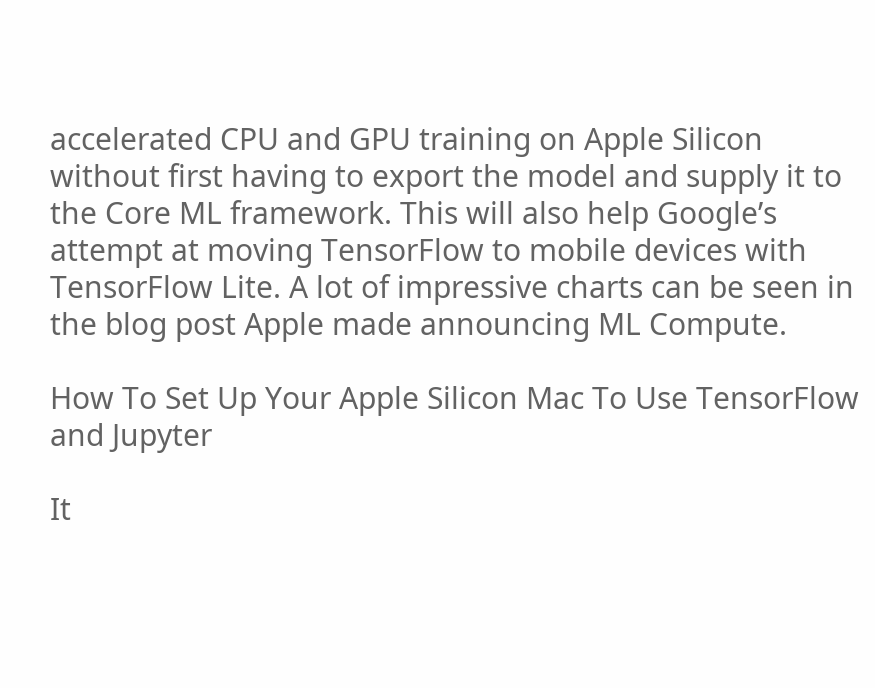accelerated CPU and GPU training on Apple Silicon without first having to export the model and supply it to the Core ML framework. This will also help Google’s attempt at moving TensorFlow to mobile devices with TensorFlow Lite. A lot of impressive charts can be seen in the blog post Apple made announcing ML Compute.

How To Set Up Your Apple Silicon Mac To Use TensorFlow and Jupyter

It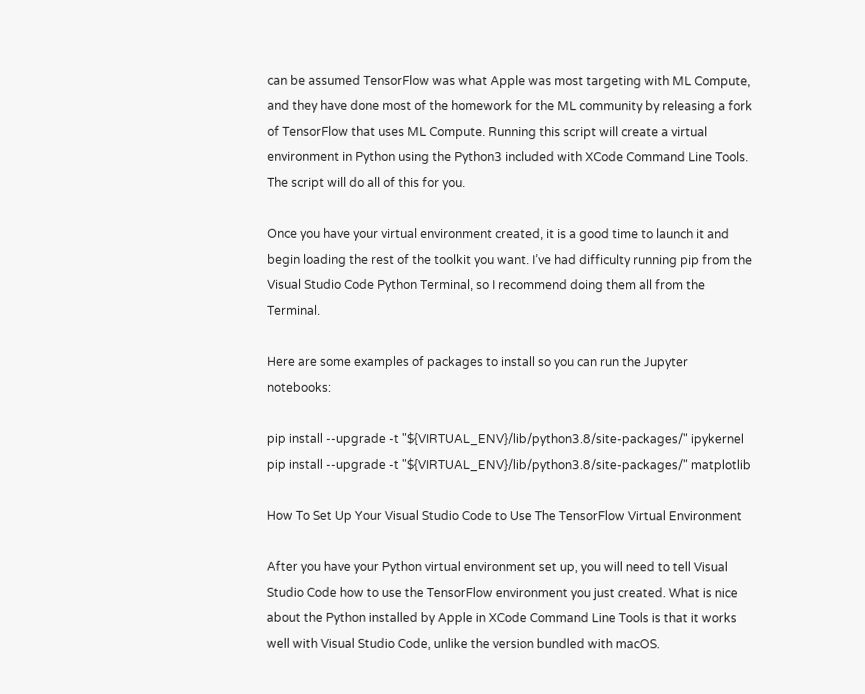can be assumed TensorFlow was what Apple was most targeting with ML Compute, and they have done most of the homework for the ML community by releasing a fork of TensorFlow that uses ML Compute. Running this script will create a virtual environment in Python using the Python3 included with XCode Command Line Tools. The script will do all of this for you.

Once you have your virtual environment created, it is a good time to launch it and begin loading the rest of the toolkit you want. I’ve had difficulty running pip from the Visual Studio Code Python Terminal, so I recommend doing them all from the Terminal.

Here are some examples of packages to install so you can run the Jupyter notebooks:

pip install --upgrade -t "${VIRTUAL_ENV}/lib/python3.8/site-packages/" ipykernel
pip install --upgrade -t "${VIRTUAL_ENV}/lib/python3.8/site-packages/" matplotlib

How To Set Up Your Visual Studio Code to Use The TensorFlow Virtual Environment

After you have your Python virtual environment set up, you will need to tell Visual Studio Code how to use the TensorFlow environment you just created. What is nice about the Python installed by Apple in XCode Command Line Tools is that it works well with Visual Studio Code, unlike the version bundled with macOS.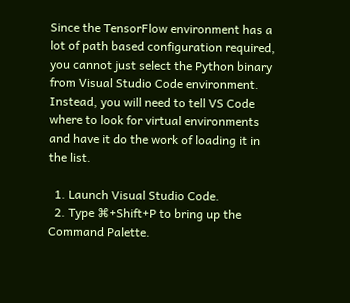Since the TensorFlow environment has a lot of path based configuration required, you cannot just select the Python binary from Visual Studio Code environment. Instead, you will need to tell VS Code where to look for virtual environments and have it do the work of loading it in the list.

  1. Launch Visual Studio Code.
  2. Type ⌘+Shift+P to bring up the Command Palette.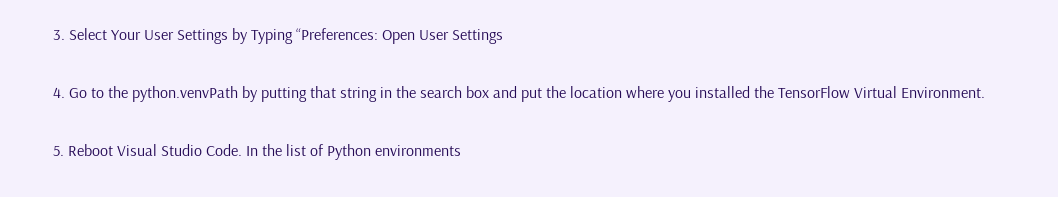3. Select Your User Settings by Typing “Preferences: Open User Settings

4. Go to the python.venvPath by putting that string in the search box and put the location where you installed the TensorFlow Virtual Environment.

5. Reboot Visual Studio Code. In the list of Python environments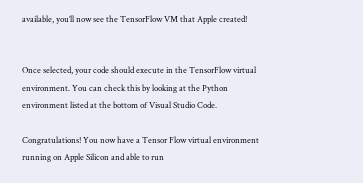available, you’ll now see the TensorFlow VM that Apple created!


Once selected, your code should execute in the TensorFlow virtual environment. You can check this by looking at the Python environment listed at the bottom of Visual Studio Code.

Congratulations! You now have a Tensor Flow virtual environment running on Apple Silicon and able to run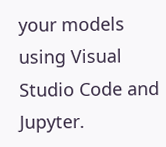your models using Visual Studio Code and Jupyter.